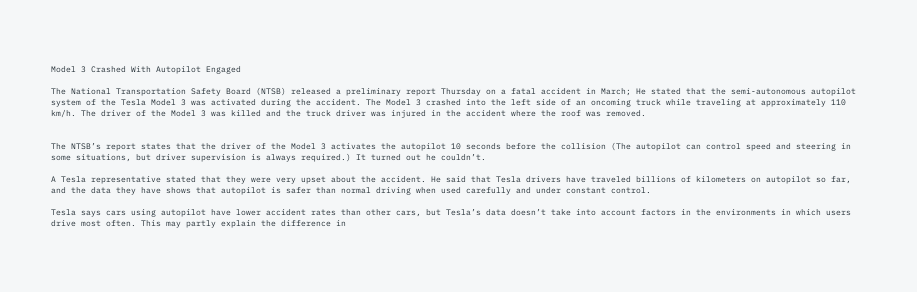Model 3 Crashed With Autopilot Engaged

The National Transportation Safety Board (NTSB) released a preliminary report Thursday on a fatal accident in March; He stated that the semi-autonomous autopilot system of the Tesla Model 3 was activated during the accident. The Model 3 crashed into the left side of an oncoming truck while traveling at approximately 110 km/h. The driver of the Model 3 was killed and the truck driver was injured in the accident where the roof was removed.


The NTSB’s report states that the driver of the Model 3 activates the autopilot 10 seconds before the collision (The autopilot can control speed and steering in some situations, but driver supervision is always required.) It turned out he couldn’t.

A Tesla representative stated that they were very upset about the accident. He said that Tesla drivers have traveled billions of kilometers on autopilot so far, and the data they have shows that autopilot is safer than normal driving when used carefully and under constant control.

Tesla says cars using autopilot have lower accident rates than other cars, but Tesla’s data doesn’t take into account factors in the environments in which users drive most often. This may partly explain the difference in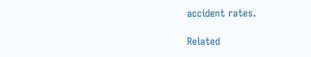accident rates.

Related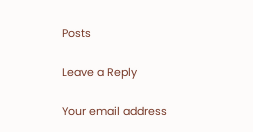Posts

Leave a Reply

Your email address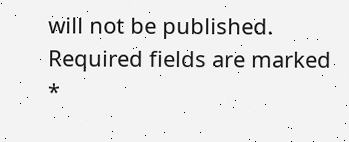will not be published. Required fields are marked *